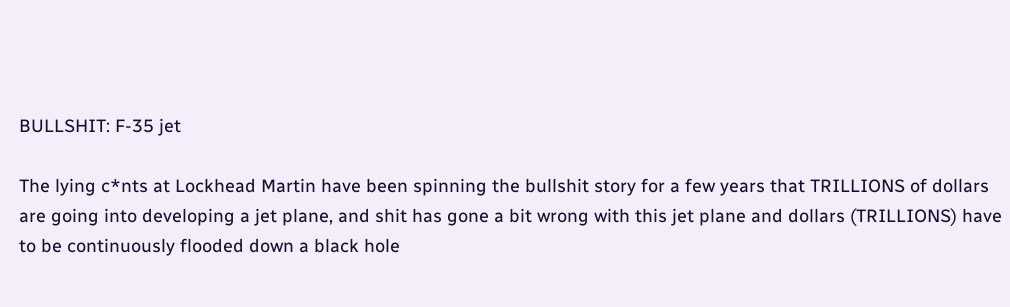BULLSHIT: F-35 jet

The lying c*nts at Lockhead Martin have been spinning the bullshit story for a few years that TRILLIONS of dollars are going into developing a jet plane, and shit has gone a bit wrong with this jet plane and dollars (TRILLIONS) have to be continuously flooded down a black hole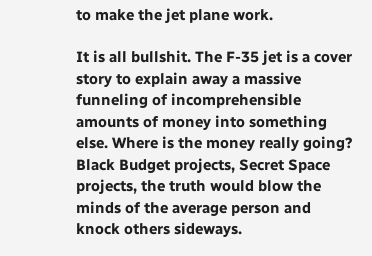to make the jet plane work.

It is all bullshit. The F-35 jet is a cover story to explain away a massive funneling of incomprehensible amounts of money into something else. Where is the money really going? Black Budget projects, Secret Space projects, the truth would blow the minds of the average person and knock others sideways.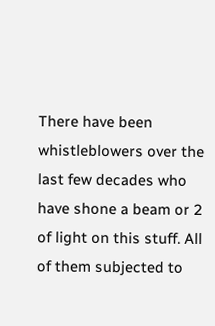There have been whistleblowers over the last few decades who have shone a beam or 2 of light on this stuff. All of them subjected to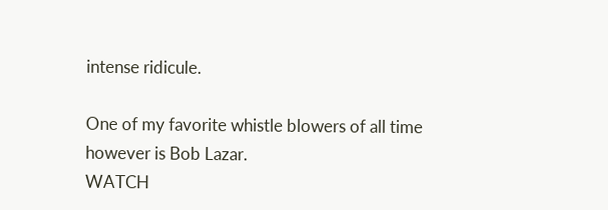intense ridicule.

One of my favorite whistle blowers of all time however is Bob Lazar.
WATCH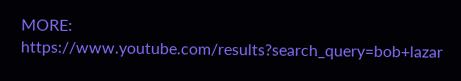MORE: https://www.youtube.com/results?search_query=bob+lazar